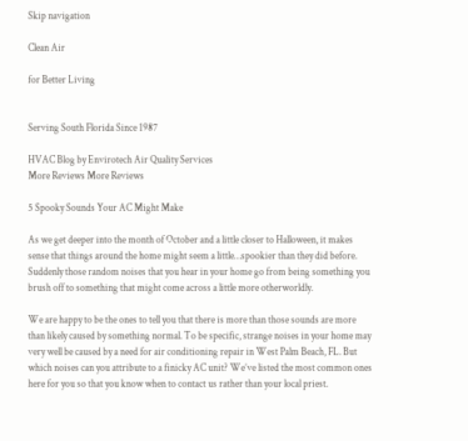Skip navigation

Clean Air

for Better Living


Serving South Florida Since 1987

HVAC Blog by Envirotech Air Quality Services
More Reviews More Reviews

5 Spooky Sounds Your AC Might Make

As we get deeper into the month of October and a little closer to Halloween, it makes sense that things around the home might seem a little…spookier than they did before. Suddenly those random noises that you hear in your home go from being something you brush off to something that might come across a little more otherworldly.

We are happy to be the ones to tell you that there is more than those sounds are more than likely caused by something normal. To be specific, strange noises in your home may very well be caused by a need for air conditioning repair in West Palm Beach, FL. But which noises can you attribute to a finicky AC unit? We’ve listed the most common ones here for you so that you know when to contact us rather than your local priest.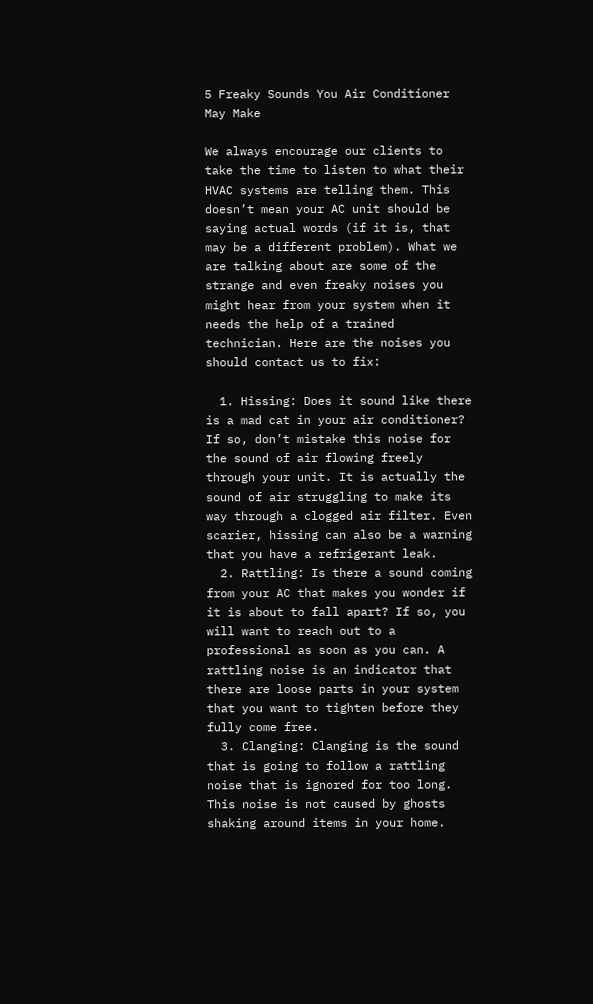5 Freaky Sounds You Air Conditioner May Make

We always encourage our clients to take the time to listen to what their HVAC systems are telling them. This doesn’t mean your AC unit should be saying actual words (if it is, that may be a different problem). What we are talking about are some of the strange and even freaky noises you might hear from your system when it needs the help of a trained technician. Here are the noises you should contact us to fix:

  1. Hissing: Does it sound like there is a mad cat in your air conditioner? If so, don’t mistake this noise for the sound of air flowing freely through your unit. It is actually the sound of air struggling to make its way through a clogged air filter. Even scarier, hissing can also be a warning that you have a refrigerant leak.
  2. Rattling: Is there a sound coming from your AC that makes you wonder if it is about to fall apart? If so, you will want to reach out to a professional as soon as you can. A rattling noise is an indicator that there are loose parts in your system that you want to tighten before they fully come free.
  3. Clanging: Clanging is the sound that is going to follow a rattling noise that is ignored for too long. This noise is not caused by ghosts shaking around items in your home.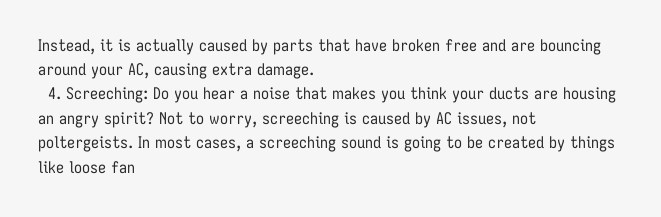Instead, it is actually caused by parts that have broken free and are bouncing around your AC, causing extra damage.
  4. Screeching: Do you hear a noise that makes you think your ducts are housing an angry spirit? Not to worry, screeching is caused by AC issues, not poltergeists. In most cases, a screeching sound is going to be created by things like loose fan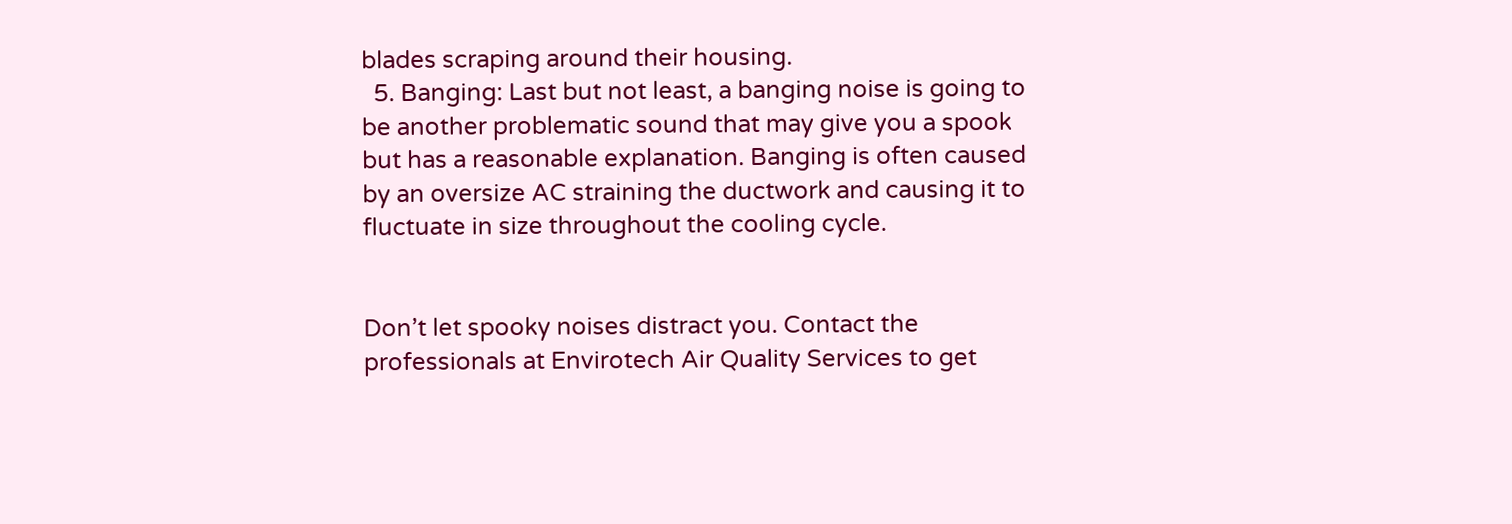blades scraping around their housing.
  5. Banging: Last but not least, a banging noise is going to be another problematic sound that may give you a spook but has a reasonable explanation. Banging is often caused by an oversize AC straining the ductwork and causing it to fluctuate in size throughout the cooling cycle.


Don’t let spooky noises distract you. Contact the professionals at Envirotech Air Quality Services to get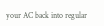your AC back into regular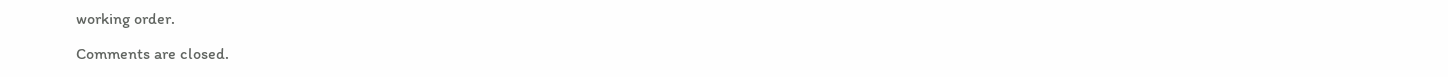working order.

Comments are closed.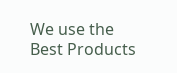We use the Best Products